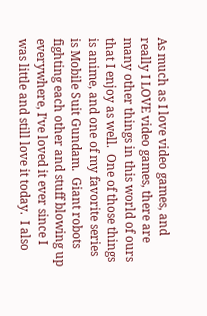As much as I love video games, and really I LOVE video games, there are many other things in this world of ours that I enjoy as well.  One of those things is anime, and one of my favorite series is Mobile Suit Gundam.  Giant robots fighting each other and stuff blowing up everywhere, I’ve loved it ever since I was little and still love it today.  I also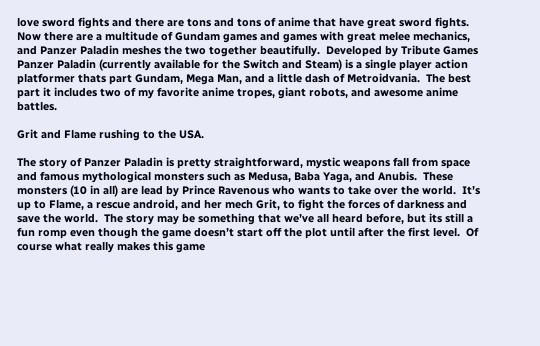love sword fights and there are tons and tons of anime that have great sword fights.  Now there are a multitude of Gundam games and games with great melee mechanics, and Panzer Paladin meshes the two together beautifully.  Developed by Tribute Games Panzer Paladin (currently available for the Switch and Steam) is a single player action platformer thats part Gundam, Mega Man, and a little dash of Metroidvania.  The best part it includes two of my favorite anime tropes, giant robots, and awesome anime battles.

Grit and Flame rushing to the USA.

The story of Panzer Paladin is pretty straightforward, mystic weapons fall from space and famous mythological monsters such as Medusa, Baba Yaga, and Anubis.  These monsters (10 in all) are lead by Prince Ravenous who wants to take over the world.  It’s up to Flame, a rescue android, and her mech Grit, to fight the forces of darkness and save the world.  The story may be something that we’ve all heard before, but its still a fun romp even though the game doesn’t start off the plot until after the first level.  Of course what really makes this game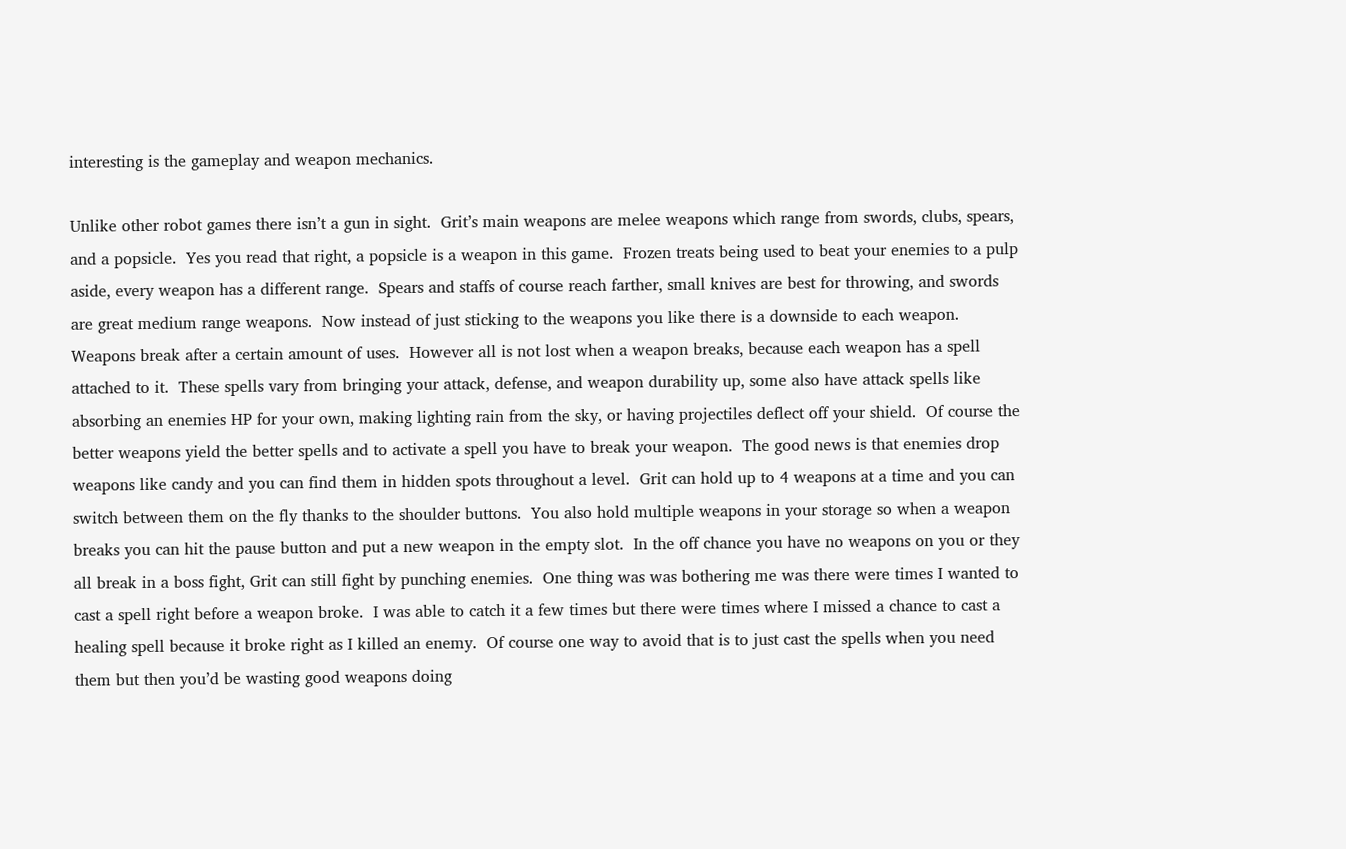interesting is the gameplay and weapon mechanics.

Unlike other robot games there isn’t a gun in sight.  Grit’s main weapons are melee weapons which range from swords, clubs, spears, and a popsicle.  Yes you read that right, a popsicle is a weapon in this game.  Frozen treats being used to beat your enemies to a pulp aside, every weapon has a different range.  Spears and staffs of course reach farther, small knives are best for throwing, and swords are great medium range weapons.  Now instead of just sticking to the weapons you like there is a downside to each weapon.  Weapons break after a certain amount of uses.  However all is not lost when a weapon breaks, because each weapon has a spell attached to it.  These spells vary from bringing your attack, defense, and weapon durability up, some also have attack spells like absorbing an enemies HP for your own, making lighting rain from the sky, or having projectiles deflect off your shield.  Of course the better weapons yield the better spells and to activate a spell you have to break your weapon.  The good news is that enemies drop weapons like candy and you can find them in hidden spots throughout a level.  Grit can hold up to 4 weapons at a time and you can switch between them on the fly thanks to the shoulder buttons.  You also hold multiple weapons in your storage so when a weapon breaks you can hit the pause button and put a new weapon in the empty slot.  In the off chance you have no weapons on you or they all break in a boss fight, Grit can still fight by punching enemies.  One thing was was bothering me was there were times I wanted to cast a spell right before a weapon broke.  I was able to catch it a few times but there were times where I missed a chance to cast a healing spell because it broke right as I killed an enemy.  Of course one way to avoid that is to just cast the spells when you need them but then you’d be wasting good weapons doing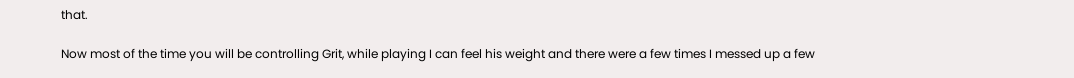that.

Now most of the time you will be controlling Grit, while playing I can feel his weight and there were a few times I messed up a few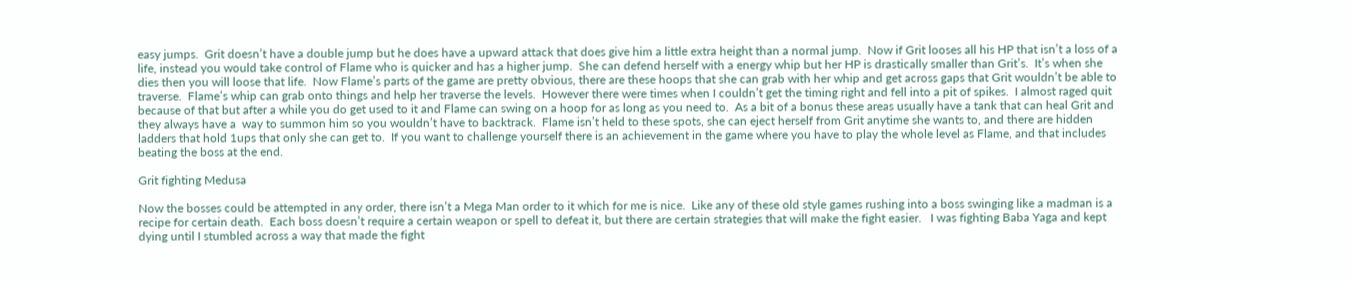easy jumps.  Grit doesn’t have a double jump but he does have a upward attack that does give him a little extra height than a normal jump.  Now if Grit looses all his HP that isn’t a loss of a life, instead you would take control of Flame who is quicker and has a higher jump.  She can defend herself with a energy whip but her HP is drastically smaller than Grit’s.  It’s when she dies then you will loose that life.  Now Flame’s parts of the game are pretty obvious, there are these hoops that she can grab with her whip and get across gaps that Grit wouldn’t be able to traverse.  Flame’s whip can grab onto things and help her traverse the levels.  However there were times when I couldn’t get the timing right and fell into a pit of spikes.  I almost raged quit because of that but after a while you do get used to it and Flame can swing on a hoop for as long as you need to.  As a bit of a bonus these areas usually have a tank that can heal Grit and they always have a  way to summon him so you wouldn’t have to backtrack.  Flame isn’t held to these spots, she can eject herself from Grit anytime she wants to, and there are hidden ladders that hold 1ups that only she can get to.  If you want to challenge yourself there is an achievement in the game where you have to play the whole level as Flame, and that includes beating the boss at the end.

Grit fighting Medusa

Now the bosses could be attempted in any order, there isn’t a Mega Man order to it which for me is nice.  Like any of these old style games rushing into a boss swinging like a madman is a recipe for certain death.  Each boss doesn’t require a certain weapon or spell to defeat it, but there are certain strategies that will make the fight easier.   I was fighting Baba Yaga and kept dying until I stumbled across a way that made the fight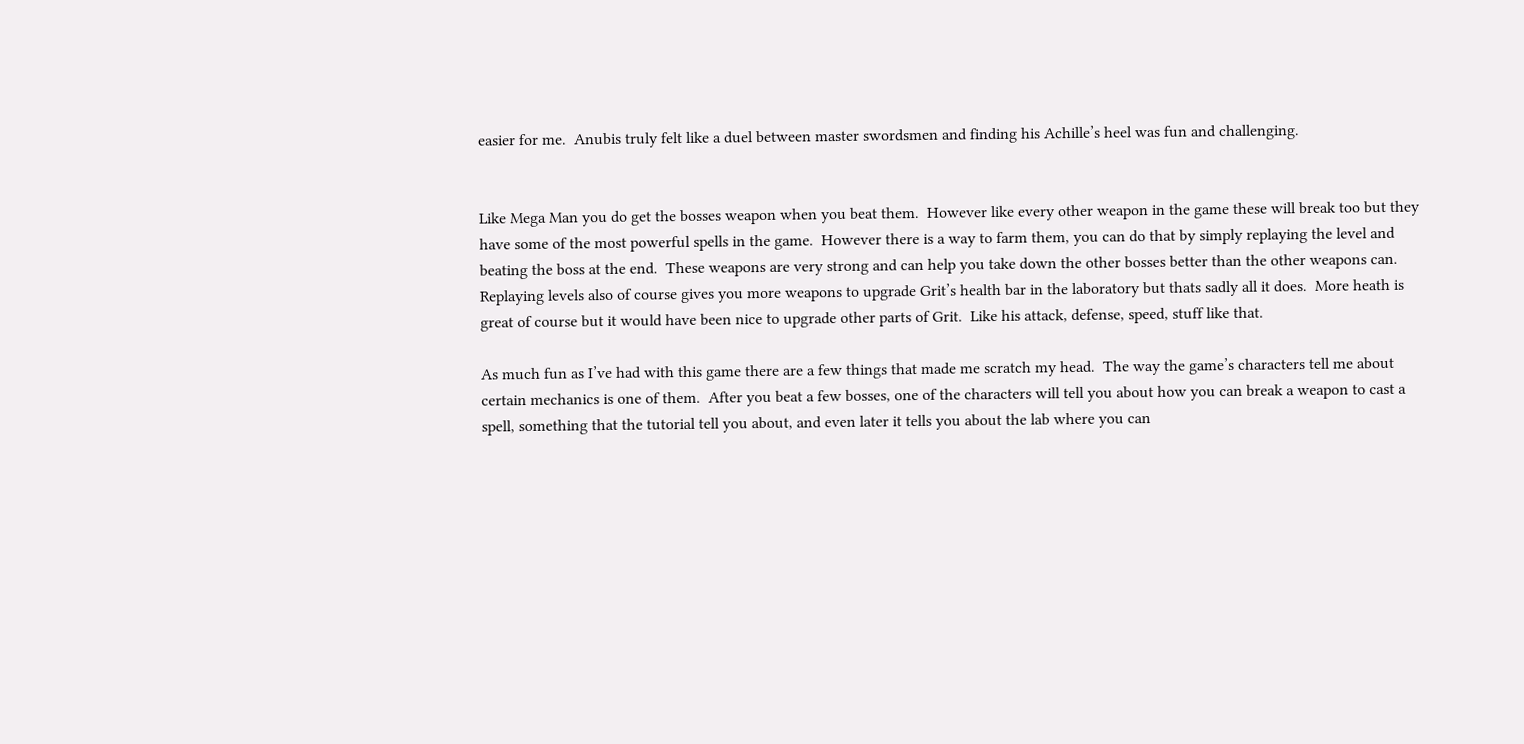easier for me.  Anubis truly felt like a duel between master swordsmen and finding his Achille’s heel was fun and challenging.


Like Mega Man you do get the bosses weapon when you beat them.  However like every other weapon in the game these will break too but they have some of the most powerful spells in the game.  However there is a way to farm them, you can do that by simply replaying the level and beating the boss at the end.  These weapons are very strong and can help you take down the other bosses better than the other weapons can.  Replaying levels also of course gives you more weapons to upgrade Grit’s health bar in the laboratory but thats sadly all it does.  More heath is great of course but it would have been nice to upgrade other parts of Grit.  Like his attack, defense, speed, stuff like that.

As much fun as I’ve had with this game there are a few things that made me scratch my head.  The way the game’s characters tell me about certain mechanics is one of them.  After you beat a few bosses, one of the characters will tell you about how you can break a weapon to cast a spell, something that the tutorial tell you about, and even later it tells you about the lab where you can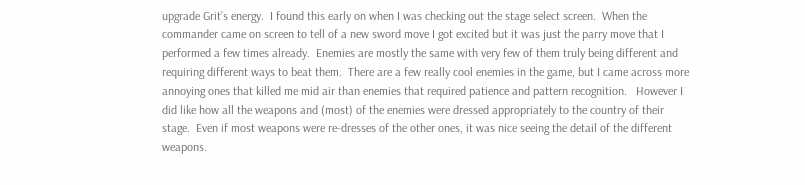upgrade Grit’s energy.  I found this early on when I was checking out the stage select screen.  When the commander came on screen to tell of a new sword move I got excited but it was just the parry move that I performed a few times already.  Enemies are mostly the same with very few of them truly being different and requiring different ways to beat them.  There are a few really cool enemies in the game, but I came across more annoying ones that killed me mid air than enemies that required patience and pattern recognition.   However I did like how all the weapons and (most) of the enemies were dressed appropriately to the country of their stage.  Even if most weapons were re-dresses of the other ones, it was nice seeing the detail of the different weapons.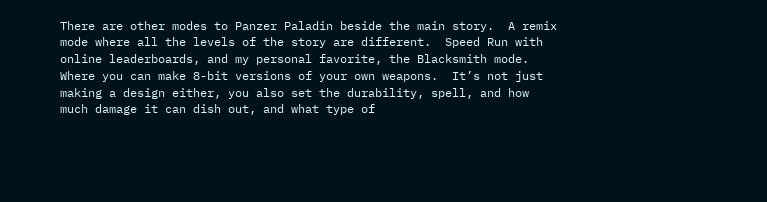There are other modes to Panzer Paladin beside the main story.  A remix mode where all the levels of the story are different.  Speed Run with online leaderboards, and my personal favorite, the Blacksmith mode.  Where you can make 8-bit versions of your own weapons.  It’s not just making a design either, you also set the durability, spell, and how much damage it can dish out, and what type of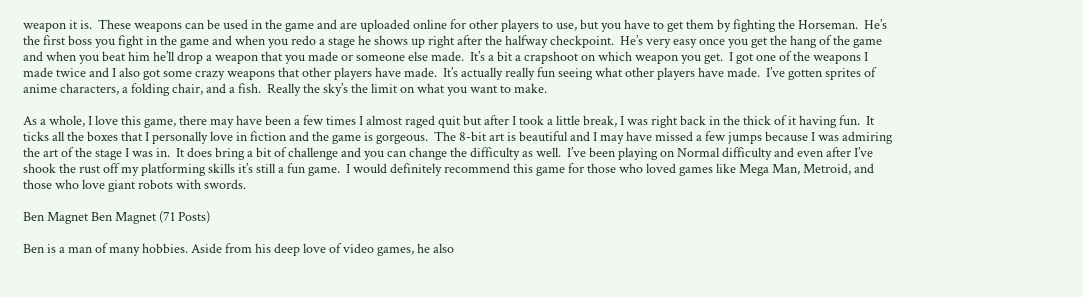weapon it is.  These weapons can be used in the game and are uploaded online for other players to use, but you have to get them by fighting the Horseman.  He’s the first boss you fight in the game and when you redo a stage he shows up right after the halfway checkpoint.  He’s very easy once you get the hang of the game and when you beat him he’ll drop a weapon that you made or someone else made.  It’s a bit a crapshoot on which weapon you get.  I got one of the weapons I made twice and I also got some crazy weapons that other players have made.  It’s actually really fun seeing what other players have made.  I’ve gotten sprites of anime characters, a folding chair, and a fish.  Really the sky’s the limit on what you want to make.

As a whole, I love this game, there may have been a few times I almost raged quit but after I took a little break, I was right back in the thick of it having fun.  It ticks all the boxes that I personally love in fiction and the game is gorgeous.  The 8-bit art is beautiful and I may have missed a few jumps because I was admiring the art of the stage I was in.  It does bring a bit of challenge and you can change the difficulty as well.  I’ve been playing on Normal difficulty and even after I’ve shook the rust off my platforming skills it’s still a fun game.  I would definitely recommend this game for those who loved games like Mega Man, Metroid, and those who love giant robots with swords.

Ben Magnet Ben Magnet (71 Posts)

Ben is a man of many hobbies. Aside from his deep love of video games, he also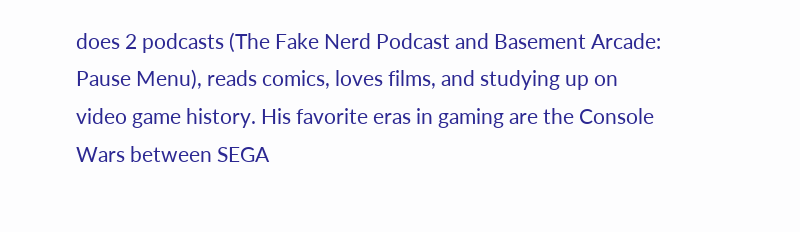does 2 podcasts (The Fake Nerd Podcast and Basement Arcade: Pause Menu), reads comics, loves films, and studying up on video game history. His favorite eras in gaming are the Console Wars between SEGA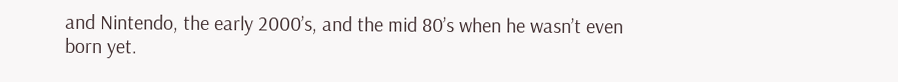and Nintendo, the early 2000’s, and the mid 80’s when he wasn’t even born yet.